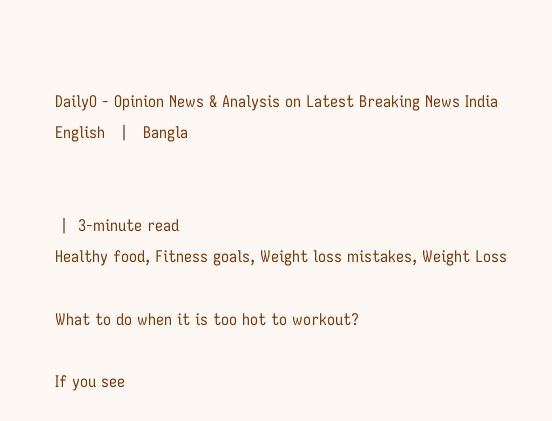DailyO - Opinion News & Analysis on Latest Breaking News India
English   |   Bangla


 |  3-minute read
Healthy food, Fitness goals, Weight loss mistakes, Weight Loss

What to do when it is too hot to workout?

If you see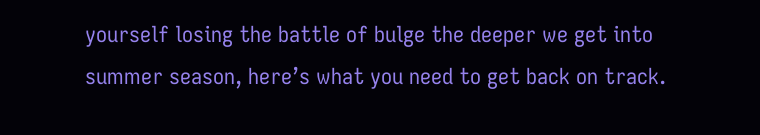yourself losing the battle of bulge the deeper we get into summer season, here’s what you need to get back on track.